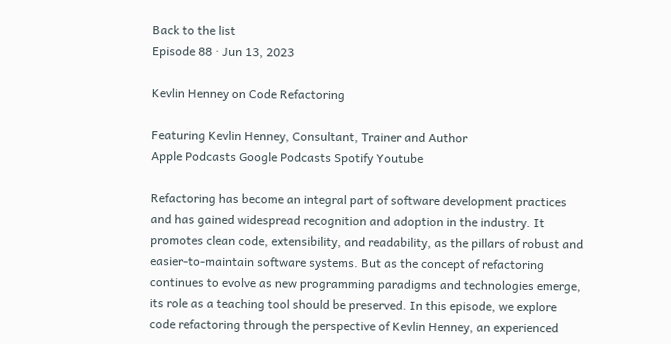Back to the list
Episode 88 · Jun 13, 2023

Kevlin Henney on Code Refactoring

Featuring Kevlin Henney, Consultant, Trainer and Author
Apple Podcasts Google Podcasts Spotify Youtube

Refactoring has become an integral part of software development practices and has gained widespread recognition and adoption in the industry. It promotes clean code, extensibility, and readability, as the pillars of robust and easier-to-maintain software systems. But as the concept of refactoring continues to evolve as new programming paradigms and technologies emerge, its role as a teaching tool should be preserved. In this episode, we explore code refactoring through the perspective of Kevlin Henney, an experienced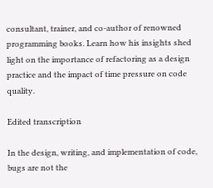consultant, trainer, and co-author of renowned programming books. Learn how his insights shed light on the importance of refactoring as a design practice and the impact of time pressure on code quality.

Edited transcription

In the design, writing, and implementation of code, bugs are not the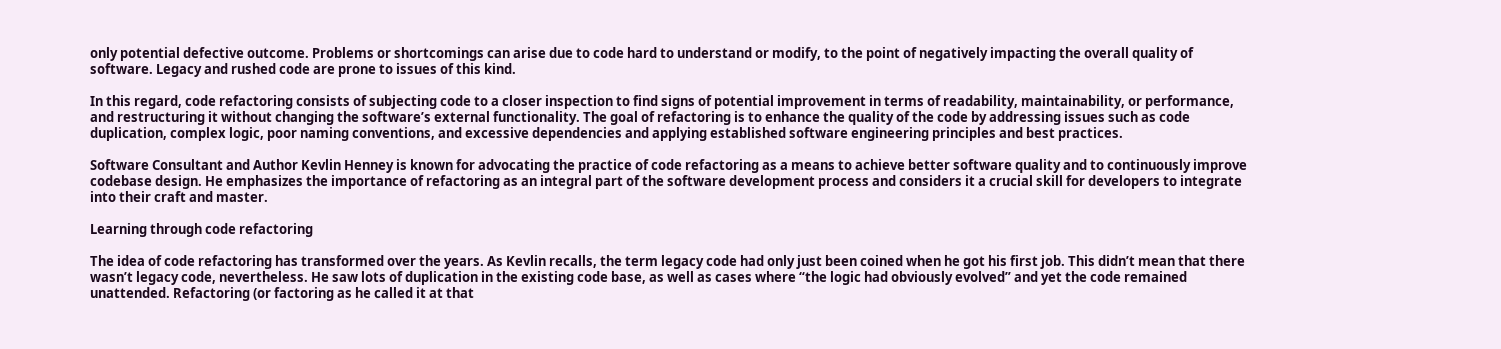only potential defective outcome. Problems or shortcomings can arise due to code hard to understand or modify, to the point of negatively impacting the overall quality of software. Legacy and rushed code are prone to issues of this kind.

In this regard, code refactoring consists of subjecting code to a closer inspection to find signs of potential improvement in terms of readability, maintainability, or performance, and restructuring it without changing the software’s external functionality. The goal of refactoring is to enhance the quality of the code by addressing issues such as code duplication, complex logic, poor naming conventions, and excessive dependencies and applying established software engineering principles and best practices.

Software Consultant and Author Kevlin Henney is known for advocating the practice of code refactoring as a means to achieve better software quality and to continuously improve codebase design. He emphasizes the importance of refactoring as an integral part of the software development process and considers it a crucial skill for developers to integrate into their craft and master.

Learning through code refactoring

The idea of code refactoring has transformed over the years. As Kevlin recalls, the term legacy code had only just been coined when he got his first job. This didn’t mean that there wasn’t legacy code, nevertheless. He saw lots of duplication in the existing code base, as well as cases where “the logic had obviously evolved” and yet the code remained unattended. Refactoring (or factoring as he called it at that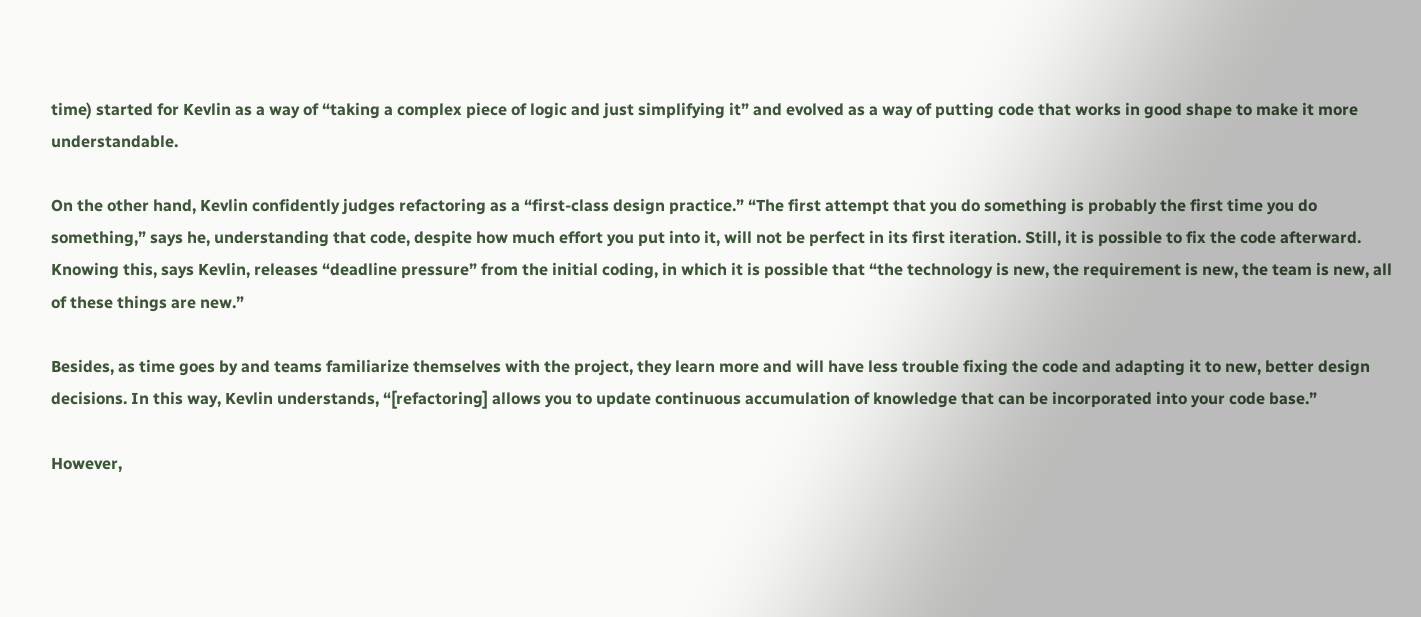time) started for Kevlin as a way of “taking a complex piece of logic and just simplifying it” and evolved as a way of putting code that works in good shape to make it more understandable.

On the other hand, Kevlin confidently judges refactoring as a “first-class design practice.” “The first attempt that you do something is probably the first time you do something,” says he, understanding that code, despite how much effort you put into it, will not be perfect in its first iteration. Still, it is possible to fix the code afterward. Knowing this, says Kevlin, releases “deadline pressure” from the initial coding, in which it is possible that “the technology is new, the requirement is new, the team is new, all of these things are new.”

Besides, as time goes by and teams familiarize themselves with the project, they learn more and will have less trouble fixing the code and adapting it to new, better design decisions. In this way, Kevlin understands, “[refactoring] allows you to update continuous accumulation of knowledge that can be incorporated into your code base.”

However,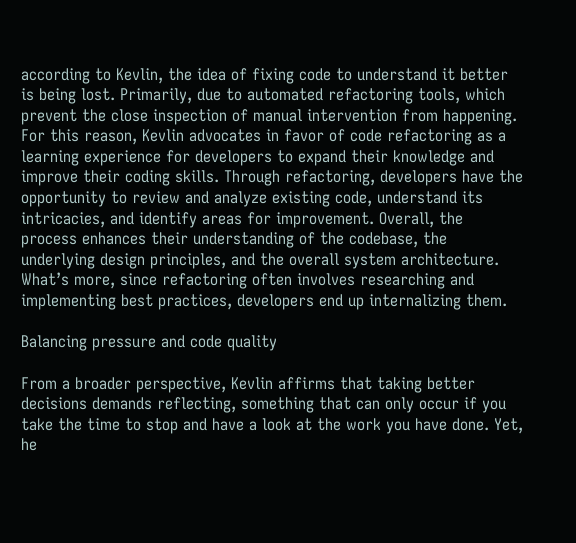according to Kevlin, the idea of fixing code to understand it better is being lost. Primarily, due to automated refactoring tools, which prevent the close inspection of manual intervention from happening. For this reason, Kevlin advocates in favor of code refactoring as a learning experience for developers to expand their knowledge and improve their coding skills. Through refactoring, developers have the opportunity to review and analyze existing code, understand its intricacies, and identify areas for improvement. Overall, the process enhances their understanding of the codebase, the underlying design principles, and the overall system architecture. What’s more, since refactoring often involves researching and implementing best practices, developers end up internalizing them.

Balancing pressure and code quality

From a broader perspective, Kevlin affirms that taking better decisions demands reflecting, something that can only occur if you take the time to stop and have a look at the work you have done. Yet, he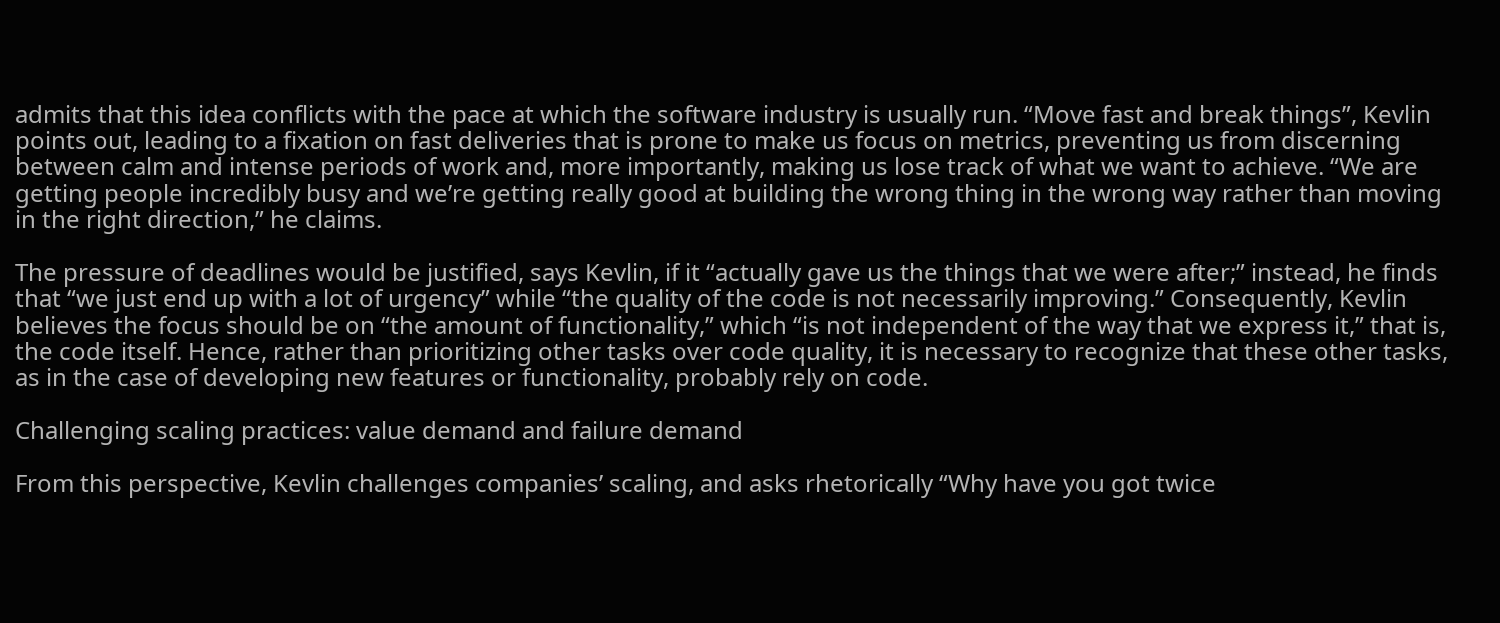admits that this idea conflicts with the pace at which the software industry is usually run. “Move fast and break things”, Kevlin points out, leading to a fixation on fast deliveries that is prone to make us focus on metrics, preventing us from discerning between calm and intense periods of work and, more importantly, making us lose track of what we want to achieve. “We are getting people incredibly busy and we’re getting really good at building the wrong thing in the wrong way rather than moving in the right direction,” he claims.

The pressure of deadlines would be justified, says Kevlin, if it “actually gave us the things that we were after;” instead, he finds that “we just end up with a lot of urgency” while “the quality of the code is not necessarily improving.” Consequently, Kevlin believes the focus should be on “the amount of functionality,” which “is not independent of the way that we express it,” that is, the code itself. Hence, rather than prioritizing other tasks over code quality, it is necessary to recognize that these other tasks, as in the case of developing new features or functionality, probably rely on code.

Challenging scaling practices: value demand and failure demand

From this perspective, Kevlin challenges companies’ scaling, and asks rhetorically “Why have you got twice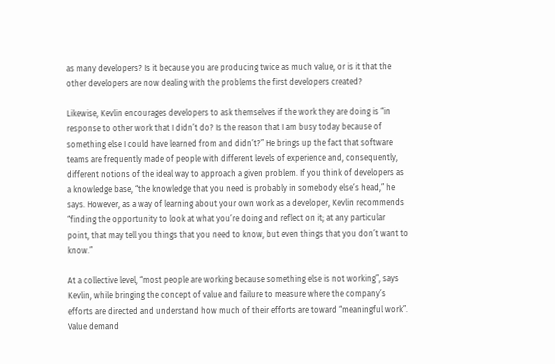as many developers? Is it because you are producing twice as much value, or is it that the other developers are now dealing with the problems the first developers created?

Likewise, Kevlin encourages developers to ask themselves if the work they are doing is “in response to other work that I didn’t do? Is the reason that I am busy today because of something else I could have learned from and didn’t?” He brings up the fact that software teams are frequently made of people with different levels of experience and, consequently, different notions of the ideal way to approach a given problem. If you think of developers as a knowledge base, “the knowledge that you need is probably in somebody else’s head,” he says. However, as a way of learning about your own work as a developer, Kevlin recommends “finding the opportunity to look at what you’re doing and reflect on it; at any particular point, that may tell you things that you need to know, but even things that you don’t want to know.”

At a collective level, “most people are working because something else is not working”, says Kevlin, while bringing the concept of value and failure to measure where the company’s efforts are directed and understand how much of their efforts are toward “meaningful work”. Value demand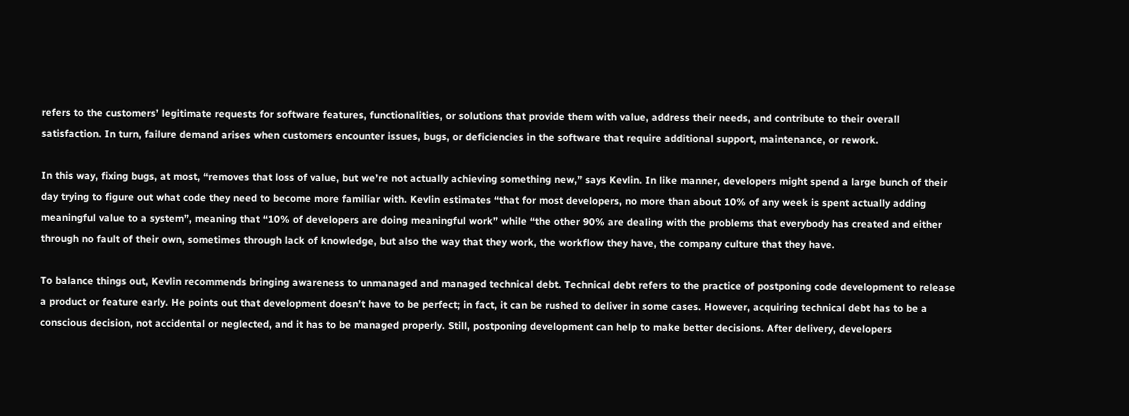refers to the customers’ legitimate requests for software features, functionalities, or solutions that provide them with value, address their needs, and contribute to their overall satisfaction. In turn, failure demand arises when customers encounter issues, bugs, or deficiencies in the software that require additional support, maintenance, or rework.

In this way, fixing bugs, at most, “removes that loss of value, but we’re not actually achieving something new,” says Kevlin. In like manner, developers might spend a large bunch of their day trying to figure out what code they need to become more familiar with. Kevlin estimates “that for most developers, no more than about 10% of any week is spent actually adding meaningful value to a system”, meaning that “10% of developers are doing meaningful work” while “the other 90% are dealing with the problems that everybody has created and either through no fault of their own, sometimes through lack of knowledge, but also the way that they work, the workflow they have, the company culture that they have.

To balance things out, Kevlin recommends bringing awareness to unmanaged and managed technical debt. Technical debt refers to the practice of postponing code development to release a product or feature early. He points out that development doesn’t have to be perfect; in fact, it can be rushed to deliver in some cases. However, acquiring technical debt has to be a conscious decision, not accidental or neglected, and it has to be managed properly. Still, postponing development can help to make better decisions. After delivery, developers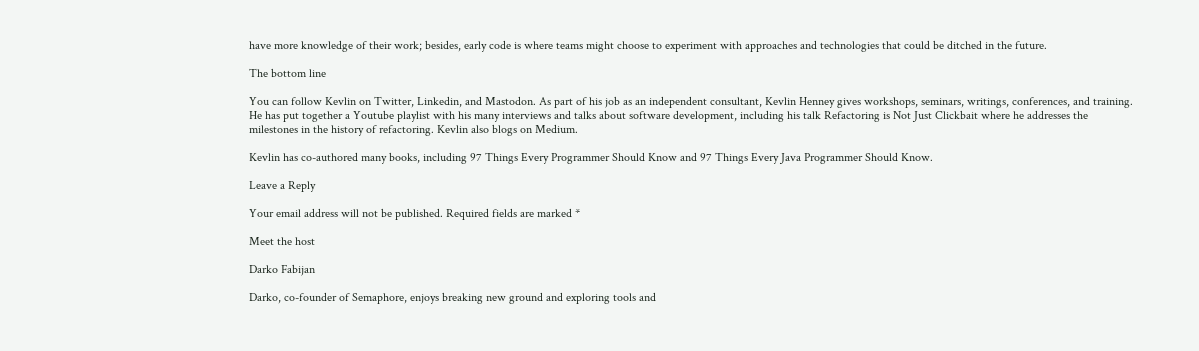have more knowledge of their work; besides, early code is where teams might choose to experiment with approaches and technologies that could be ditched in the future.

The bottom line

You can follow Kevlin on Twitter, Linkedin, and Mastodon. As part of his job as an independent consultant, Kevlin Henney gives workshops, seminars, writings, conferences, and training. He has put together a Youtube playlist with his many interviews and talks about software development, including his talk Refactoring is Not Just Clickbait where he addresses the milestones in the history of refactoring. Kevlin also blogs on Medium.

Kevlin has co-authored many books, including 97 Things Every Programmer Should Know and 97 Things Every Java Programmer Should Know.

Leave a Reply

Your email address will not be published. Required fields are marked *

Meet the host

Darko Fabijan

Darko, co-founder of Semaphore, enjoys breaking new ground and exploring tools and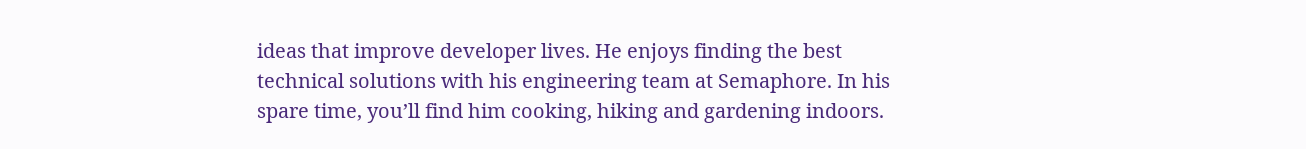ideas that improve developer lives. He enjoys finding the best technical solutions with his engineering team at Semaphore. In his spare time, you’ll find him cooking, hiking and gardening indoors.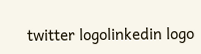twitter logolinkedin logo